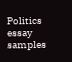Politics essay samples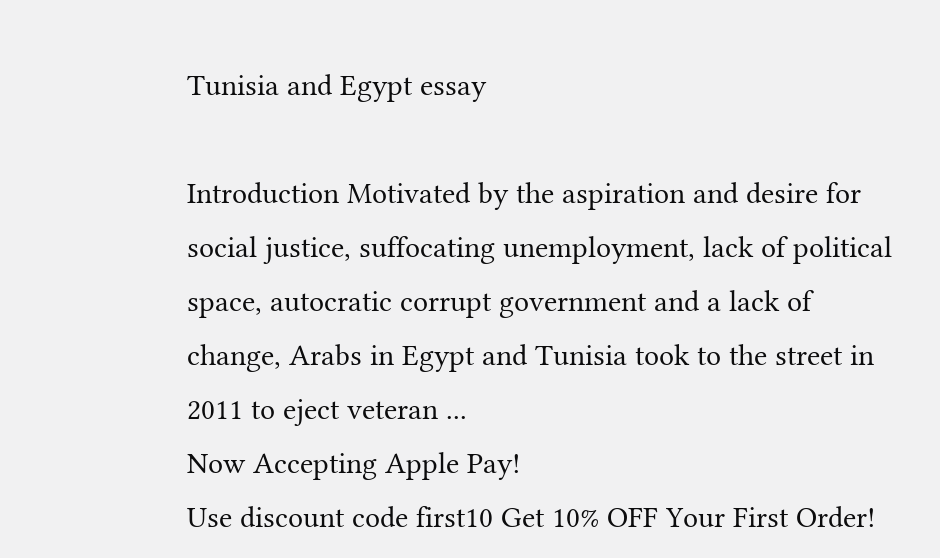Tunisia and Egypt essay

Introduction Motivated by the aspiration and desire for social justice, suffocating unemployment, lack of political space, autocratic corrupt government and a lack of change, Arabs in Egypt and Tunisia took to the street in 2011 to eject veteran ...
Now Accepting Apple Pay!
Use discount code first10 Get 10% OFF Your First Order!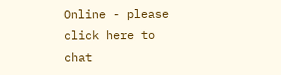Online - please click here to chat